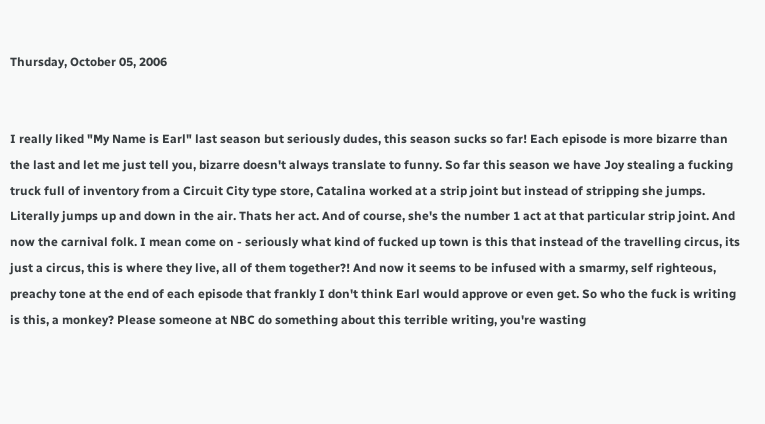Thursday, October 05, 2006


I really liked "My Name is Earl" last season but seriously dudes, this season sucks so far! Each episode is more bizarre than the last and let me just tell you, bizarre doesn't always translate to funny. So far this season we have Joy stealing a fucking truck full of inventory from a Circuit City type store, Catalina worked at a strip joint but instead of stripping she jumps. Literally jumps up and down in the air. Thats her act. And of course, she's the number 1 act at that particular strip joint. And now the carnival folk. I mean come on - seriously what kind of fucked up town is this that instead of the travelling circus, its just a circus, this is where they live, all of them together?! And now it seems to be infused with a smarmy, self righteous, preachy tone at the end of each episode that frankly I don't think Earl would approve or even get. So who the fuck is writing is this, a monkey? Please someone at NBC do something about this terrible writing, you're wasting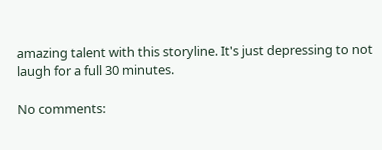amazing talent with this storyline. It's just depressing to not laugh for a full 30 minutes.

No comments: